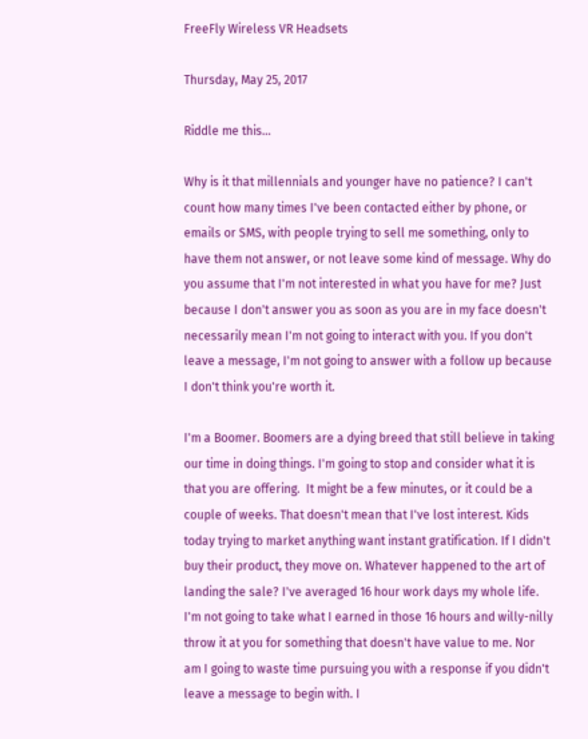FreeFly Wireless VR Headsets

Thursday, May 25, 2017

Riddle me this...

Why is it that millennials and younger have no patience? I can't count how many times I've been contacted either by phone, or emails or SMS, with people trying to sell me something, only to have them not answer, or not leave some kind of message. Why do you assume that I'm not interested in what you have for me? Just because I don't answer you as soon as you are in my face doesn't necessarily mean I'm not going to interact with you. If you don't leave a message, I'm not going to answer with a follow up because I don't think you're worth it.

I'm a Boomer. Boomers are a dying breed that still believe in taking our time in doing things. I'm going to stop and consider what it is that you are offering.  It might be a few minutes, or it could be a couple of weeks. That doesn't mean that I've lost interest. Kids today trying to market anything want instant gratification. If I didn't buy their product, they move on. Whatever happened to the art of landing the sale? I've averaged 16 hour work days my whole life. I'm not going to take what I earned in those 16 hours and willy-nilly throw it at you for something that doesn't have value to me. Nor am I going to waste time pursuing you with a response if you didn't leave a message to begin with. I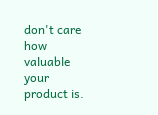don't care how valuable your product is.